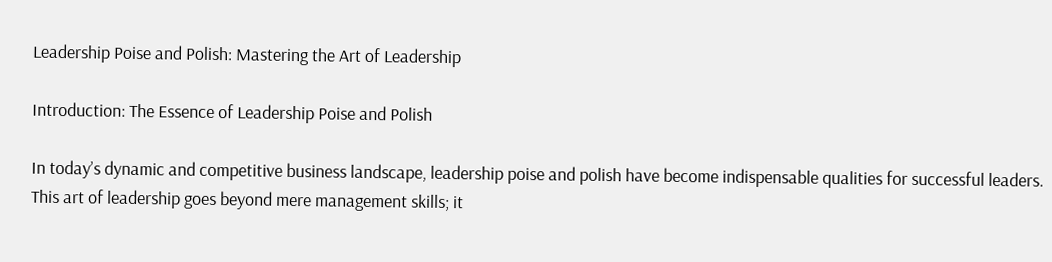Leadership Poise and Polish: Mastering the Art of Leadership

Introduction: The Essence of Leadership Poise and Polish

In today’s dynamic and competitive business landscape, leadership poise and polish have become indispensable qualities for successful leaders. This art of leadership goes beyond mere management skills; it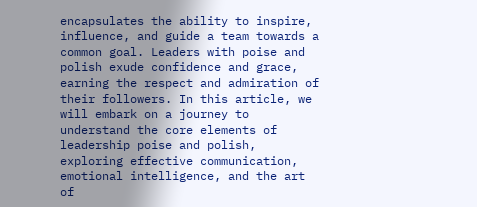encapsulates the ability to inspire, influence, and guide a team towards a common goal. Leaders with poise and polish exude confidence and grace, earning the respect and admiration of their followers. In this article, we will embark on a journey to understand the core elements of leadership poise and polish, exploring effective communication, emotional intelligence, and the art of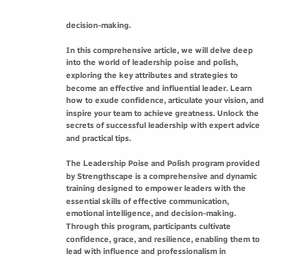decision-making.

In this comprehensive article, we will delve deep into the world of leadership poise and polish, exploring the key attributes and strategies to become an effective and influential leader. Learn how to exude confidence, articulate your vision, and inspire your team to achieve greatness. Unlock the secrets of successful leadership with expert advice and practical tips.

The Leadership Poise and Polish program provided by Strengthscape is a comprehensive and dynamic training designed to empower leaders with the essential skills of effective communication, emotional intelligence, and decision-making. Through this program, participants cultivate confidence, grace, and resilience, enabling them to lead with influence and professionalism in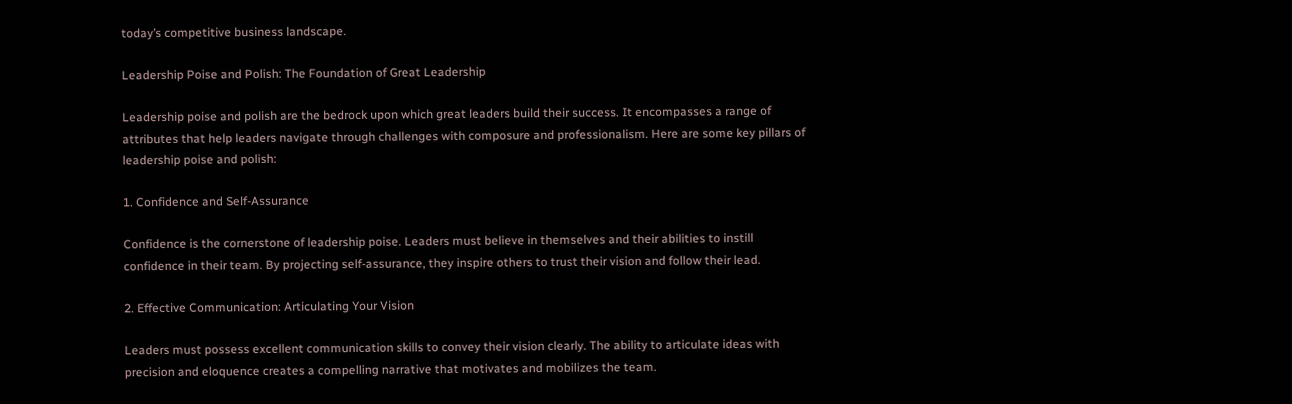today’s competitive business landscape.

Leadership Poise and Polish: The Foundation of Great Leadership

Leadership poise and polish are the bedrock upon which great leaders build their success. It encompasses a range of attributes that help leaders navigate through challenges with composure and professionalism. Here are some key pillars of leadership poise and polish:

1. Confidence and Self-Assurance

Confidence is the cornerstone of leadership poise. Leaders must believe in themselves and their abilities to instill confidence in their team. By projecting self-assurance, they inspire others to trust their vision and follow their lead.

2. Effective Communication: Articulating Your Vision

Leaders must possess excellent communication skills to convey their vision clearly. The ability to articulate ideas with precision and eloquence creates a compelling narrative that motivates and mobilizes the team.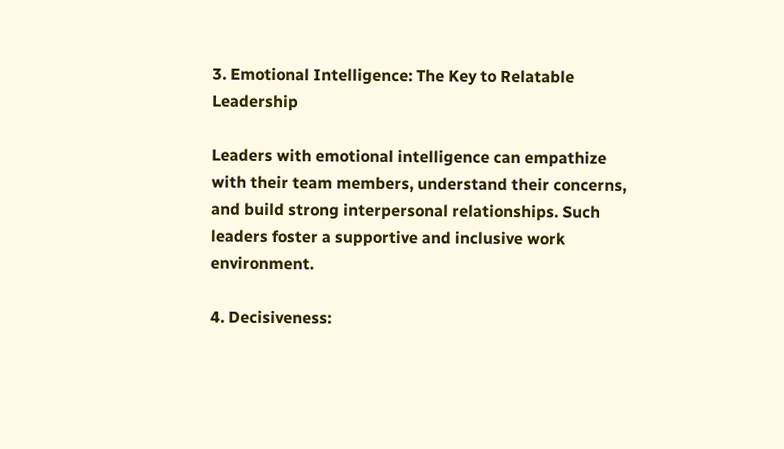3. Emotional Intelligence: The Key to Relatable Leadership

Leaders with emotional intelligence can empathize with their team members, understand their concerns, and build strong interpersonal relationships. Such leaders foster a supportive and inclusive work environment.

4. Decisiveness: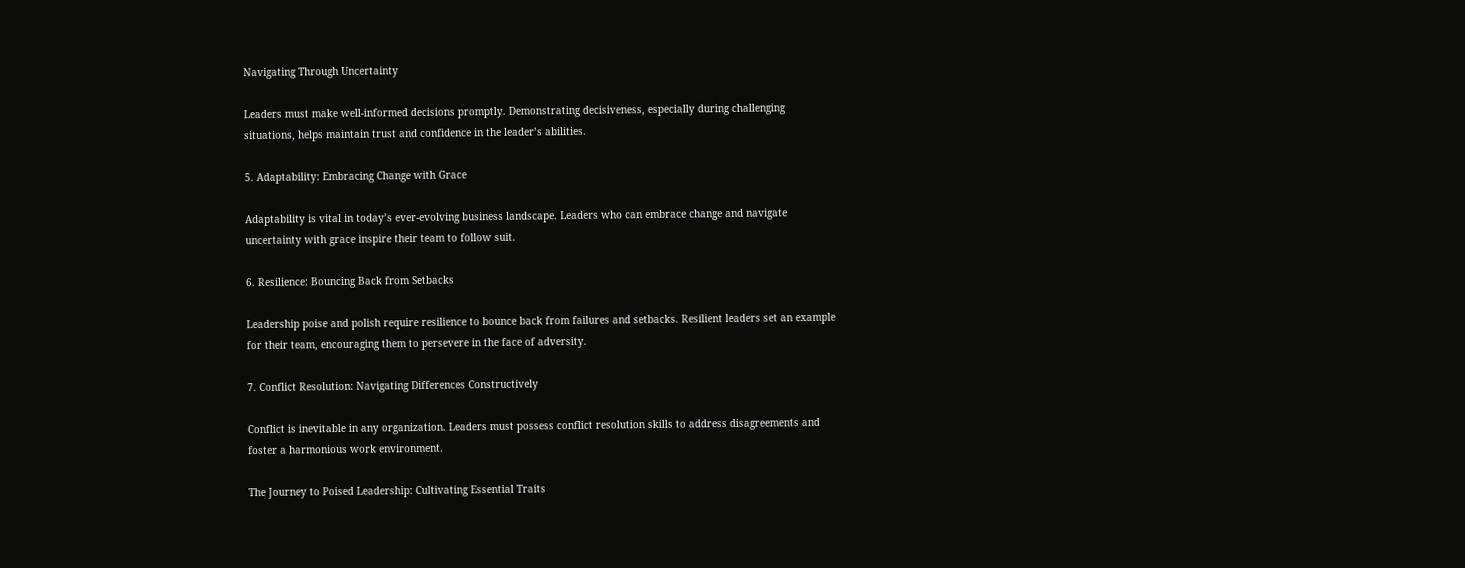Navigating Through Uncertainty

Leaders must make well-informed decisions promptly. Demonstrating decisiveness, especially during challenging situations, helps maintain trust and confidence in the leader’s abilities.

5. Adaptability: Embracing Change with Grace

Adaptability is vital in today’s ever-evolving business landscape. Leaders who can embrace change and navigate uncertainty with grace inspire their team to follow suit.

6. Resilience: Bouncing Back from Setbacks

Leadership poise and polish require resilience to bounce back from failures and setbacks. Resilient leaders set an example for their team, encouraging them to persevere in the face of adversity.

7. Conflict Resolution: Navigating Differences Constructively

Conflict is inevitable in any organization. Leaders must possess conflict resolution skills to address disagreements and foster a harmonious work environment.

The Journey to Poised Leadership: Cultivating Essential Traits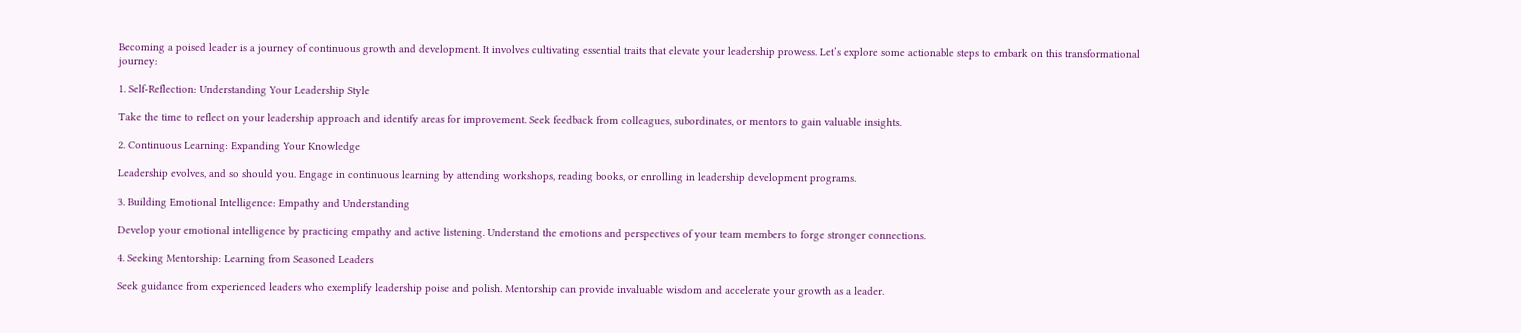Becoming a poised leader is a journey of continuous growth and development. It involves cultivating essential traits that elevate your leadership prowess. Let’s explore some actionable steps to embark on this transformational journey:

1. Self-Reflection: Understanding Your Leadership Style

Take the time to reflect on your leadership approach and identify areas for improvement. Seek feedback from colleagues, subordinates, or mentors to gain valuable insights.

2. Continuous Learning: Expanding Your Knowledge

Leadership evolves, and so should you. Engage in continuous learning by attending workshops, reading books, or enrolling in leadership development programs.

3. Building Emotional Intelligence: Empathy and Understanding

Develop your emotional intelligence by practicing empathy and active listening. Understand the emotions and perspectives of your team members to forge stronger connections.

4. Seeking Mentorship: Learning from Seasoned Leaders

Seek guidance from experienced leaders who exemplify leadership poise and polish. Mentorship can provide invaluable wisdom and accelerate your growth as a leader.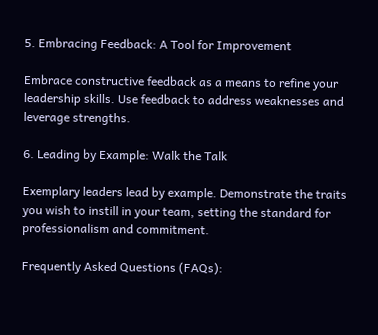5. Embracing Feedback: A Tool for Improvement

Embrace constructive feedback as a means to refine your leadership skills. Use feedback to address weaknesses and leverage strengths.

6. Leading by Example: Walk the Talk

Exemplary leaders lead by example. Demonstrate the traits you wish to instill in your team, setting the standard for professionalism and commitment.

Frequently Asked Questions (FAQs):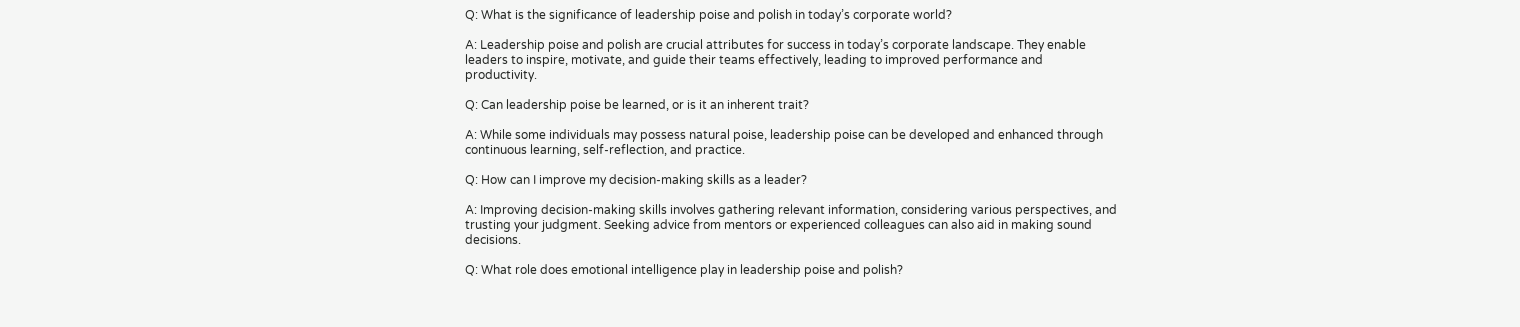Q: What is the significance of leadership poise and polish in today’s corporate world?

A: Leadership poise and polish are crucial attributes for success in today’s corporate landscape. They enable leaders to inspire, motivate, and guide their teams effectively, leading to improved performance and productivity.

Q: Can leadership poise be learned, or is it an inherent trait?

A: While some individuals may possess natural poise, leadership poise can be developed and enhanced through continuous learning, self-reflection, and practice.

Q: How can I improve my decision-making skills as a leader?

A: Improving decision-making skills involves gathering relevant information, considering various perspectives, and trusting your judgment. Seeking advice from mentors or experienced colleagues can also aid in making sound decisions.

Q: What role does emotional intelligence play in leadership poise and polish?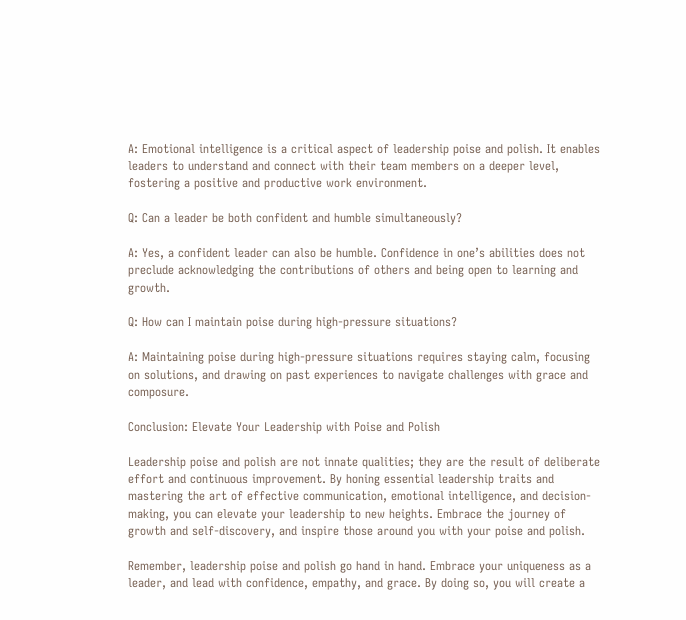A: Emotional intelligence is a critical aspect of leadership poise and polish. It enables leaders to understand and connect with their team members on a deeper level, fostering a positive and productive work environment.

Q: Can a leader be both confident and humble simultaneously?

A: Yes, a confident leader can also be humble. Confidence in one’s abilities does not preclude acknowledging the contributions of others and being open to learning and growth.

Q: How can I maintain poise during high-pressure situations?

A: Maintaining poise during high-pressure situations requires staying calm, focusing on solutions, and drawing on past experiences to navigate challenges with grace and composure.

Conclusion: Elevate Your Leadership with Poise and Polish

Leadership poise and polish are not innate qualities; they are the result of deliberate effort and continuous improvement. By honing essential leadership traits and mastering the art of effective communication, emotional intelligence, and decision-making, you can elevate your leadership to new heights. Embrace the journey of growth and self-discovery, and inspire those around you with your poise and polish.

Remember, leadership poise and polish go hand in hand. Embrace your uniqueness as a leader, and lead with confidence, empathy, and grace. By doing so, you will create a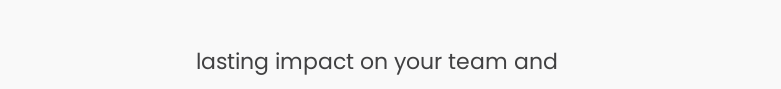lasting impact on your team and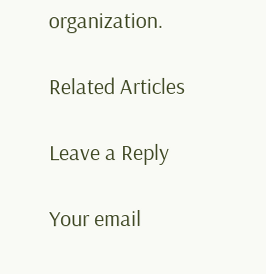organization.

Related Articles

Leave a Reply

Your email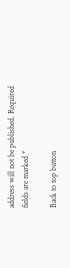address will not be published. Required fields are marked *

Back to top button